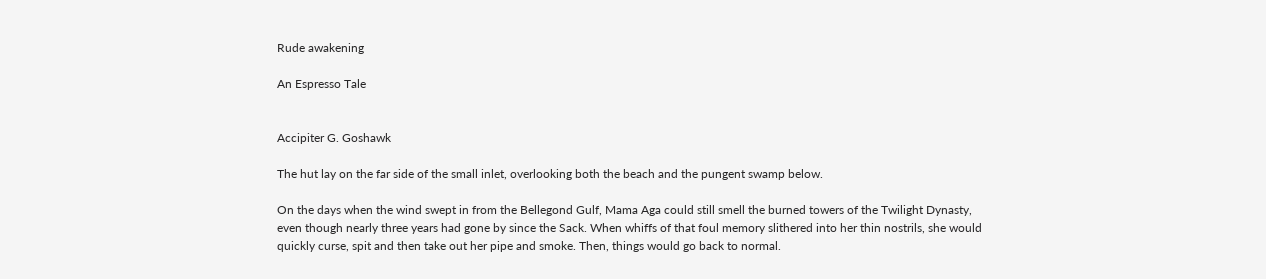Rude awakening

An Espresso Tale


Accipiter G. Goshawk

The hut lay on the far side of the small inlet, overlooking both the beach and the pungent swamp below.

On the days when the wind swept in from the Bellegond Gulf, Mama Aga could still smell the burned towers of the Twilight Dynasty, even though nearly three years had gone by since the Sack. When whiffs of that foul memory slithered into her thin nostrils, she would quickly curse, spit and then take out her pipe and smoke. Then, things would go back to normal.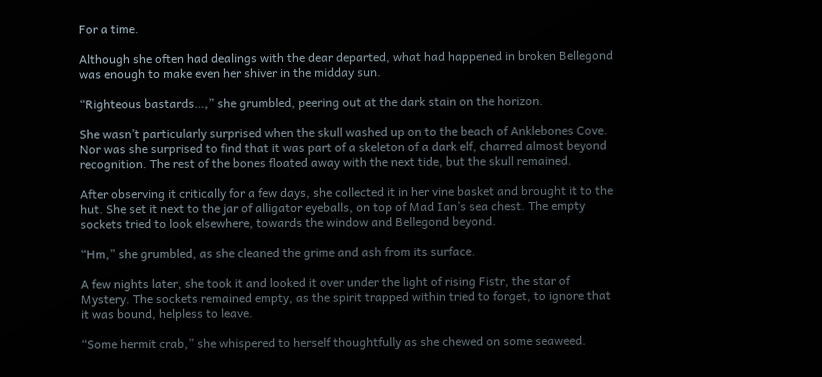For a time.

Although she often had dealings with the dear departed, what had happened in broken Bellegond was enough to make even her shiver in the midday sun.

“Righteous bastards…,” she grumbled, peering out at the dark stain on the horizon.

She wasn’t particularly surprised when the skull washed up on to the beach of Anklebones Cove. Nor was she surprised to find that it was part of a skeleton of a dark elf, charred almost beyond recognition. The rest of the bones floated away with the next tide, but the skull remained.

After observing it critically for a few days, she collected it in her vine basket and brought it to the hut. She set it next to the jar of alligator eyeballs, on top of Mad Ian’s sea chest. The empty sockets tried to look elsewhere, towards the window and Bellegond beyond.

“Hm,” she grumbled, as she cleaned the grime and ash from its surface.

A few nights later, she took it and looked it over under the light of rising Fistr, the star of Mystery. The sockets remained empty, as the spirit trapped within tried to forget, to ignore that it was bound, helpless to leave.

“Some hermit crab,” she whispered to herself thoughtfully as she chewed on some seaweed.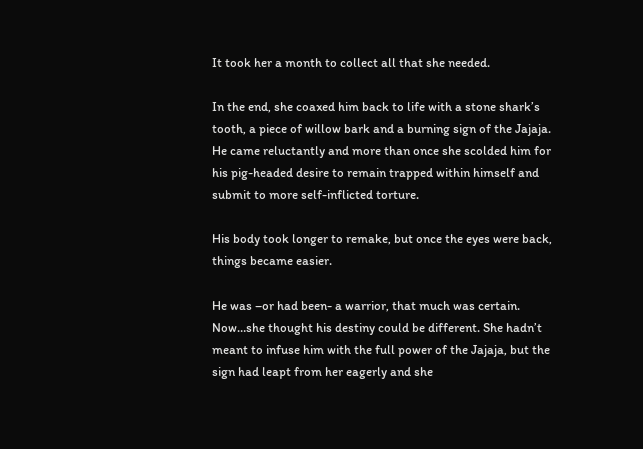It took her a month to collect all that she needed.

In the end, she coaxed him back to life with a stone shark’s tooth, a piece of willow bark and a burning sign of the Jajaja. He came reluctantly and more than once she scolded him for his pig-headed desire to remain trapped within himself and submit to more self-inflicted torture.

His body took longer to remake, but once the eyes were back, things became easier.

He was –or had been- a warrior, that much was certain. Now…she thought his destiny could be different. She hadn’t meant to infuse him with the full power of the Jajaja, but the sign had leapt from her eagerly and she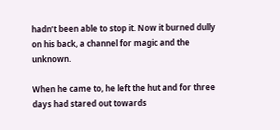hadn’t been able to stop it. Now it burned dully on his back, a channel for magic and the unknown.

When he came to, he left the hut and for three days had stared out towards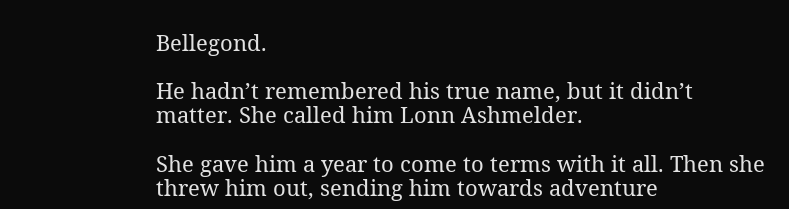Bellegond.

He hadn’t remembered his true name, but it didn’t matter. She called him Lonn Ashmelder.

She gave him a year to come to terms with it all. Then she threw him out, sending him towards adventure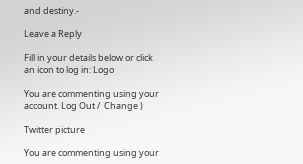and destiny.-

Leave a Reply

Fill in your details below or click an icon to log in: Logo

You are commenting using your account. Log Out /  Change )

Twitter picture

You are commenting using your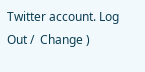Twitter account. Log Out /  Change )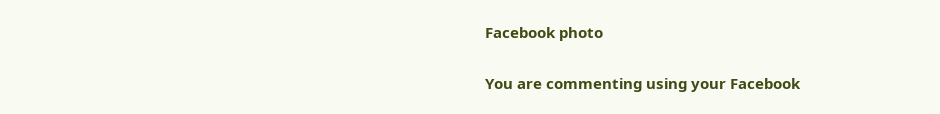Facebook photo

You are commenting using your Facebook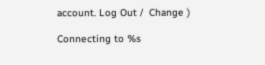account. Log Out /  Change )

Connecting to %s